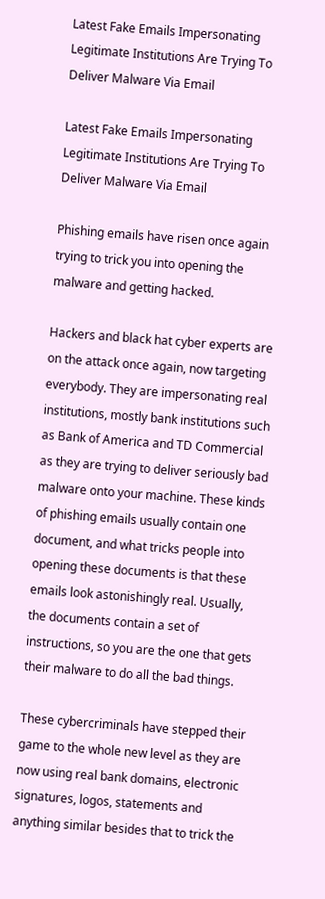Latest Fake Emails Impersonating Legitimate Institutions Are Trying To Deliver Malware Via Email

Latest Fake Emails Impersonating Legitimate Institutions Are Trying To Deliver Malware Via Email

Phishing emails have risen once again trying to trick you into opening the malware and getting hacked.

Hackers and black hat cyber experts are on the attack once again, now targeting everybody. They are impersonating real institutions, mostly bank institutions such as Bank of America and TD Commercial as they are trying to deliver seriously bad malware onto your machine. These kinds of phishing emails usually contain one document, and what tricks people into opening these documents is that these emails look astonishingly real. Usually, the documents contain a set of instructions, so you are the one that gets their malware to do all the bad things.

These cybercriminals have stepped their game to the whole new level as they are now using real bank domains, electronic signatures, logos, statements and anything similar besides that to trick the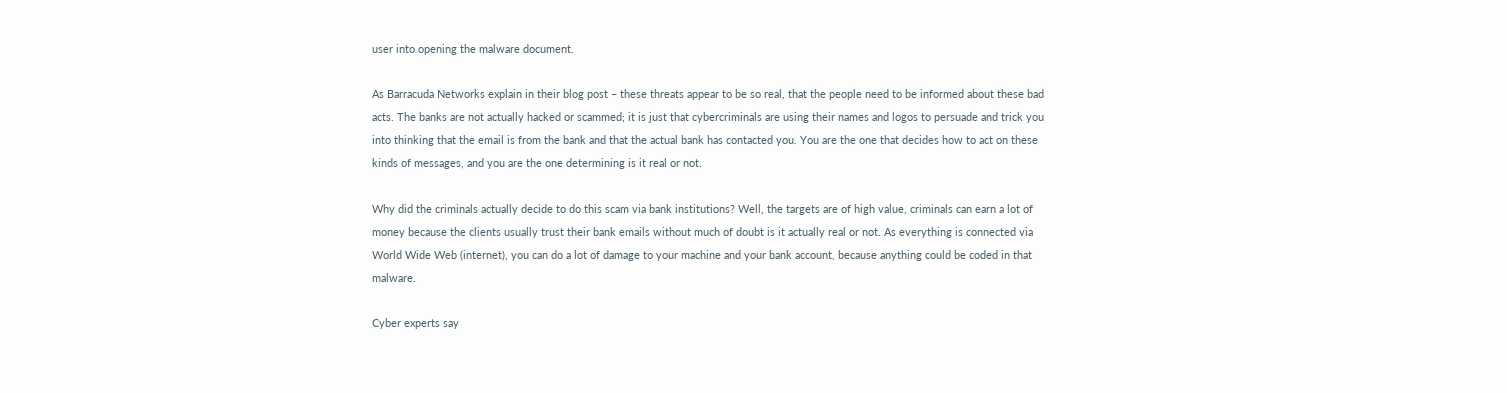user into opening the malware document.

As Barracuda Networks explain in their blog post – these threats appear to be so real, that the people need to be informed about these bad acts. The banks are not actually hacked or scammed; it is just that cybercriminals are using their names and logos to persuade and trick you into thinking that the email is from the bank and that the actual bank has contacted you. You are the one that decides how to act on these kinds of messages, and you are the one determining is it real or not.

Why did the criminals actually decide to do this scam via bank institutions? Well, the targets are of high value, criminals can earn a lot of money because the clients usually trust their bank emails without much of doubt is it actually real or not. As everything is connected via World Wide Web (internet), you can do a lot of damage to your machine and your bank account, because anything could be coded in that malware.

Cyber experts say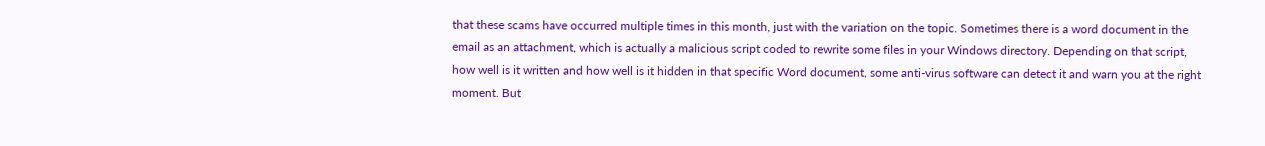that these scams have occurred multiple times in this month, just with the variation on the topic. Sometimes there is a word document in the email as an attachment, which is actually a malicious script coded to rewrite some files in your Windows directory. Depending on that script, how well is it written and how well is it hidden in that specific Word document, some anti-virus software can detect it and warn you at the right moment. But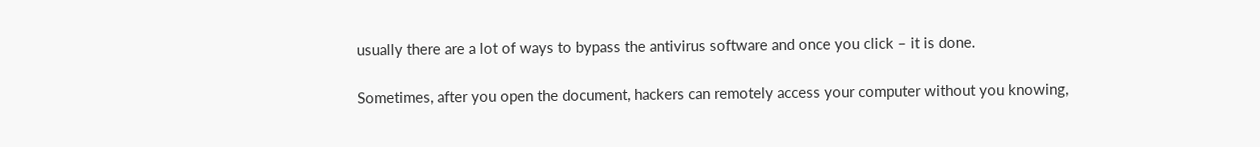usually there are a lot of ways to bypass the antivirus software and once you click – it is done.

Sometimes, after you open the document, hackers can remotely access your computer without you knowing,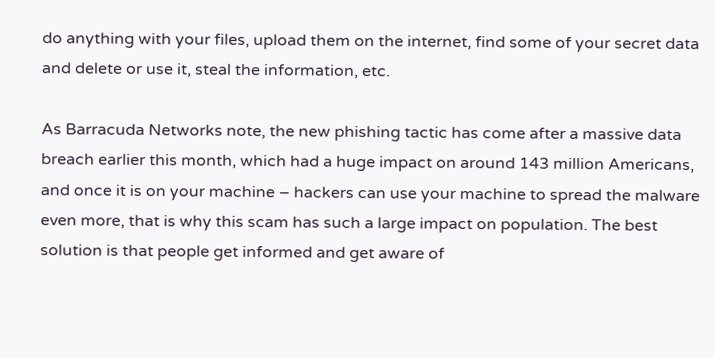do anything with your files, upload them on the internet, find some of your secret data and delete or use it, steal the information, etc.

As Barracuda Networks note, the new phishing tactic has come after a massive data breach earlier this month, which had a huge impact on around 143 million Americans, and once it is on your machine – hackers can use your machine to spread the malware even more, that is why this scam has such a large impact on population. The best solution is that people get informed and get aware of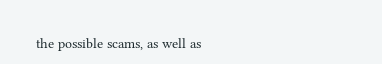the possible scams, as well as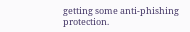getting some anti-phishing protection.